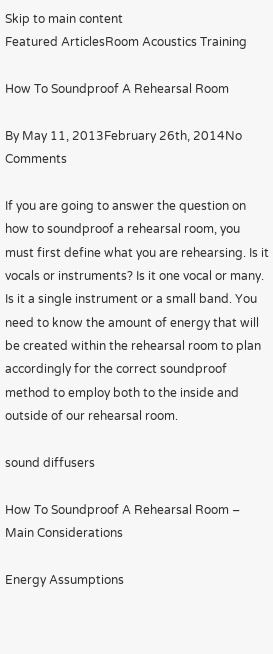Skip to main content
Featured ArticlesRoom Acoustics Training

How To Soundproof A Rehearsal Room

By May 11, 2013February 26th, 2014No Comments

If you are going to answer the question on how to soundproof a rehearsal room, you must first define what you are rehearsing. Is it vocals or instruments? Is it one vocal or many. Is it a single instrument or a small band. You need to know the amount of energy that will be created within the rehearsal room to plan accordingly for the correct soundproof method to employ both to the inside and outside of our rehearsal room.

sound diffusers

How To Soundproof A Rehearsal Room – Main Considerations

Energy Assumptions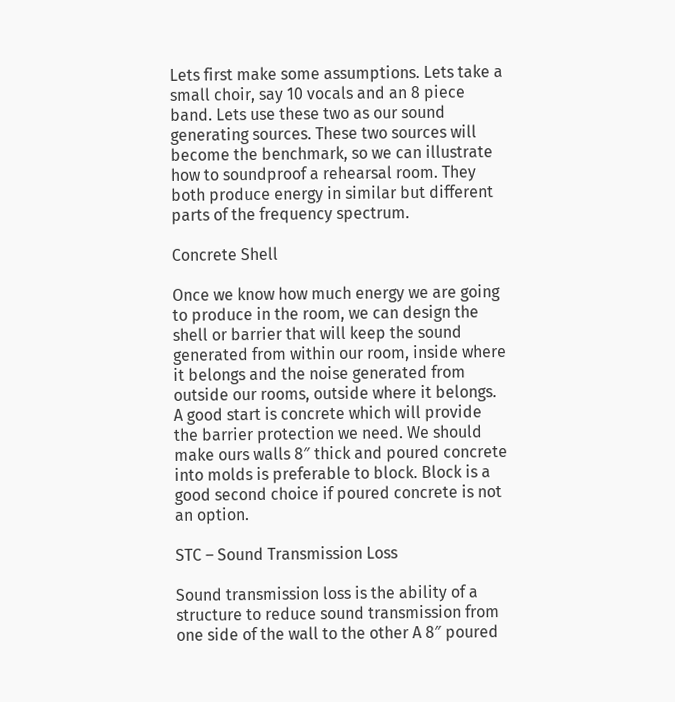Lets first make some assumptions. Lets take a small choir, say 10 vocals and an 8 piece band. Lets use these two as our sound generating sources. These two sources will become the benchmark, so we can illustrate how to soundproof a rehearsal room. They both produce energy in similar but different parts of the frequency spectrum.

Concrete Shell

Once we know how much energy we are going to produce in the room, we can design the shell or barrier that will keep the sound generated from within our room, inside where it belongs and the noise generated from outside our rooms, outside where it belongs. A good start is concrete which will provide the barrier protection we need. We should make ours walls 8″ thick and poured concrete into molds is preferable to block. Block is a good second choice if poured concrete is not an option.

STC – Sound Transmission Loss

Sound transmission loss is the ability of a structure to reduce sound transmission from one side of the wall to the other A 8″ poured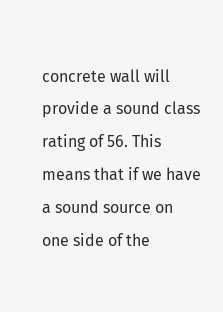concrete wall will provide a sound class rating of 56. This means that if we have a sound source on one side of the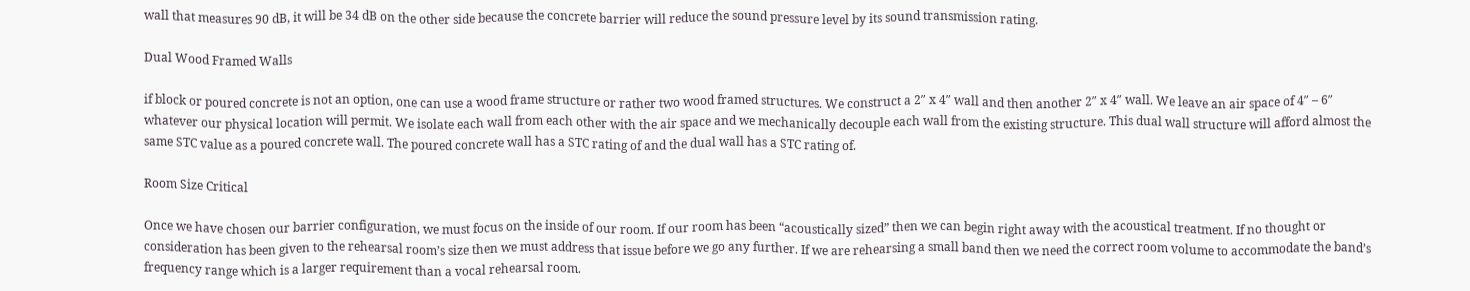wall that measures 90 dB, it will be 34 dB on the other side because the concrete barrier will reduce the sound pressure level by its sound transmission rating.

Dual Wood Framed Walls

if block or poured concrete is not an option, one can use a wood frame structure or rather two wood framed structures. We construct a 2″ x 4″ wall and then another 2″ x 4″ wall. We leave an air space of 4″ – 6″ whatever our physical location will permit. We isolate each wall from each other with the air space and we mechanically decouple each wall from the existing structure. This dual wall structure will afford almost the same STC value as a poured concrete wall. The poured concrete wall has a STC rating of and the dual wall has a STC rating of.

Room Size Critical

Once we have chosen our barrier configuration, we must focus on the inside of our room. If our room has been “acoustically sized” then we can begin right away with the acoustical treatment. If no thought or consideration has been given to the rehearsal room’s size then we must address that issue before we go any further. If we are rehearsing a small band then we need the correct room volume to accommodate the band’s frequency range which is a larger requirement than a vocal rehearsal room.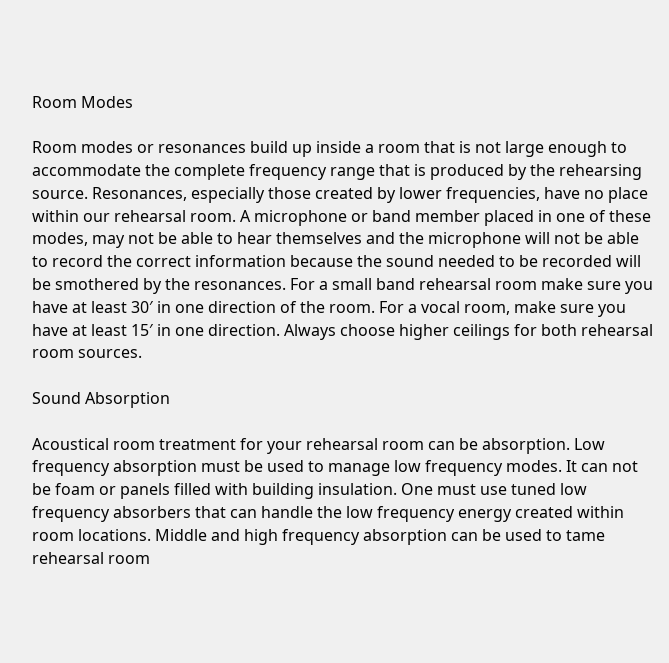Room Modes

Room modes or resonances build up inside a room that is not large enough to accommodate the complete frequency range that is produced by the rehearsing source. Resonances, especially those created by lower frequencies, have no place within our rehearsal room. A microphone or band member placed in one of these modes, may not be able to hear themselves and the microphone will not be able to record the correct information because the sound needed to be recorded will be smothered by the resonances. For a small band rehearsal room make sure you have at least 30′ in one direction of the room. For a vocal room, make sure you have at least 15′ in one direction. Always choose higher ceilings for both rehearsal room sources.

Sound Absorption

Acoustical room treatment for your rehearsal room can be absorption. Low frequency absorption must be used to manage low frequency modes. It can not be foam or panels filled with building insulation. One must use tuned low frequency absorbers that can handle the low frequency energy created within room locations. Middle and high frequency absorption can be used to tame rehearsal room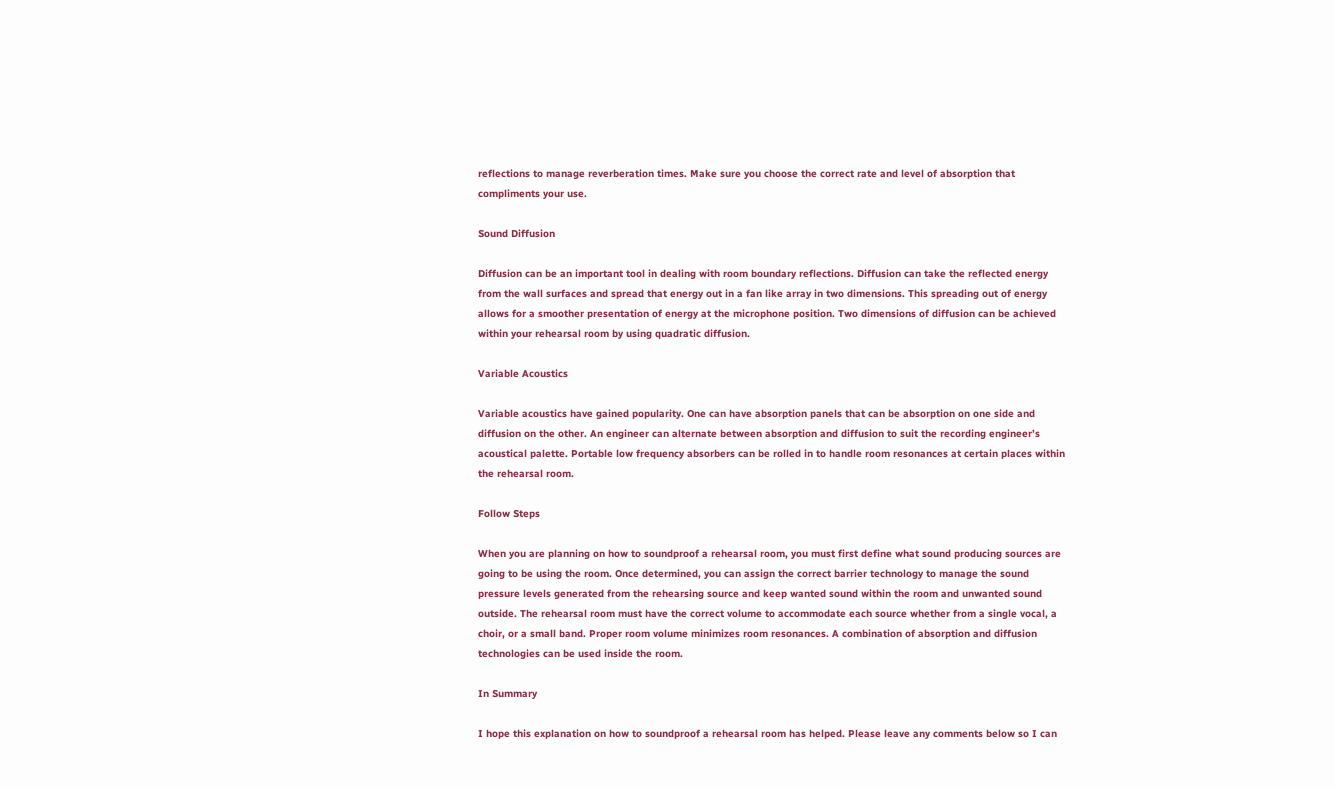reflections to manage reverberation times. Make sure you choose the correct rate and level of absorption that compliments your use.

Sound Diffusion

Diffusion can be an important tool in dealing with room boundary reflections. Diffusion can take the reflected energy from the wall surfaces and spread that energy out in a fan like array in two dimensions. This spreading out of energy allows for a smoother presentation of energy at the microphone position. Two dimensions of diffusion can be achieved within your rehearsal room by using quadratic diffusion.

Variable Acoustics

Variable acoustics have gained popularity. One can have absorption panels that can be absorption on one side and diffusion on the other. An engineer can alternate between absorption and diffusion to suit the recording engineer’s acoustical palette. Portable low frequency absorbers can be rolled in to handle room resonances at certain places within the rehearsal room.

Follow Steps

When you are planning on how to soundproof a rehearsal room, you must first define what sound producing sources are going to be using the room. Once determined, you can assign the correct barrier technology to manage the sound pressure levels generated from the rehearsing source and keep wanted sound within the room and unwanted sound outside. The rehearsal room must have the correct volume to accommodate each source whether from a single vocal, a choir, or a small band. Proper room volume minimizes room resonances. A combination of absorption and diffusion technologies can be used inside the room.

In Summary

I hope this explanation on how to soundproof a rehearsal room has helped. Please leave any comments below so I can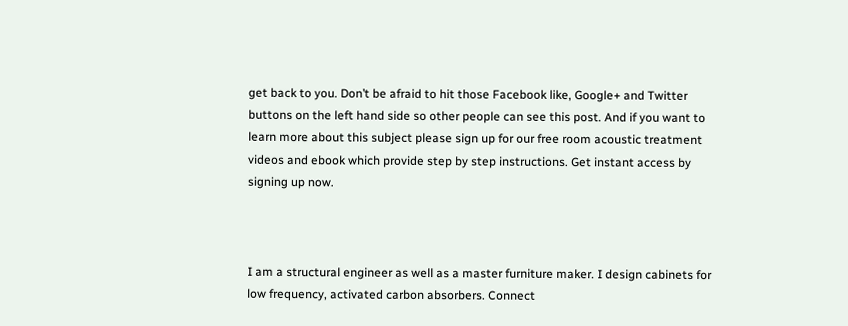get back to you. Don’t be afraid to hit those Facebook like, Google+ and Twitter buttons on the left hand side so other people can see this post. And if you want to learn more about this subject please sign up for our free room acoustic treatment videos and ebook which provide step by step instructions. Get instant access by signing up now.



I am a structural engineer as well as a master furniture maker. I design cabinets for low frequency, activated carbon absorbers. Connect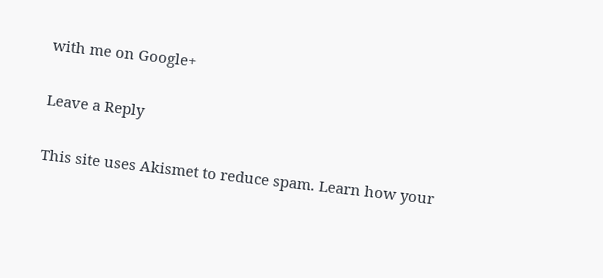with me on Google+

Leave a Reply

This site uses Akismet to reduce spam. Learn how your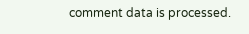comment data is processed.